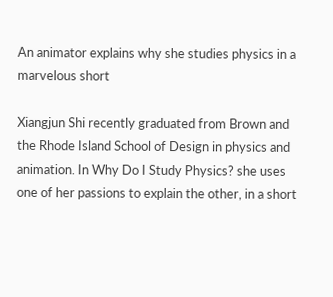An animator explains why she studies physics in a marvelous short

Xiangjun Shi recently graduated from Brown and the Rhode Island School of Design in physics and animation. In Why Do I Study Physics? she uses one of her passions to explain the other, in a short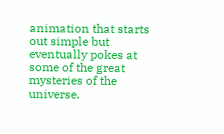animation that starts out simple but eventually pokes at some of the great mysteries of the universe.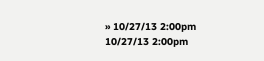» 10/27/13 2:00pm 10/27/13 2:00pm